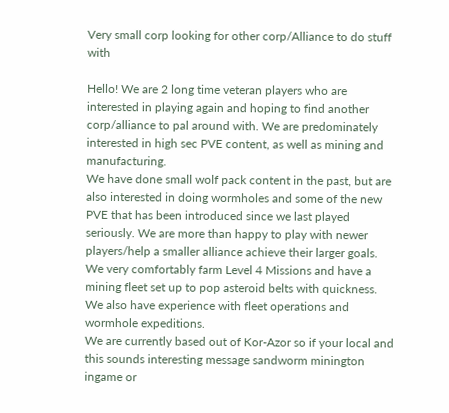Very small corp looking for other corp/Alliance to do stuff with

Hello! We are 2 long time veteran players who are interested in playing again and hoping to find another corp/alliance to pal around with. We are predominately interested in high sec PVE content, as well as mining and manufacturing.
We have done small wolf pack content in the past, but are also interested in doing wormholes and some of the new PVE that has been introduced since we last played seriously. We are more than happy to play with newer players/help a smaller alliance achieve their larger goals. We very comfortably farm Level 4 Missions and have a mining fleet set up to pop asteroid belts with quickness. We also have experience with fleet operations and wormhole expeditions.
We are currently based out of Kor-Azor so if your local and this sounds interesting message sandworm minington ingame or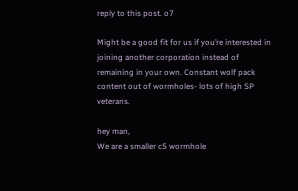reply to this post. o7

Might be a good fit for us if you’re interested in joining another corporation instead of remaining in your own. Constant wolf pack content out of wormholes- lots of high SP veterans.

hey man,
We are a smaller c5 wormhole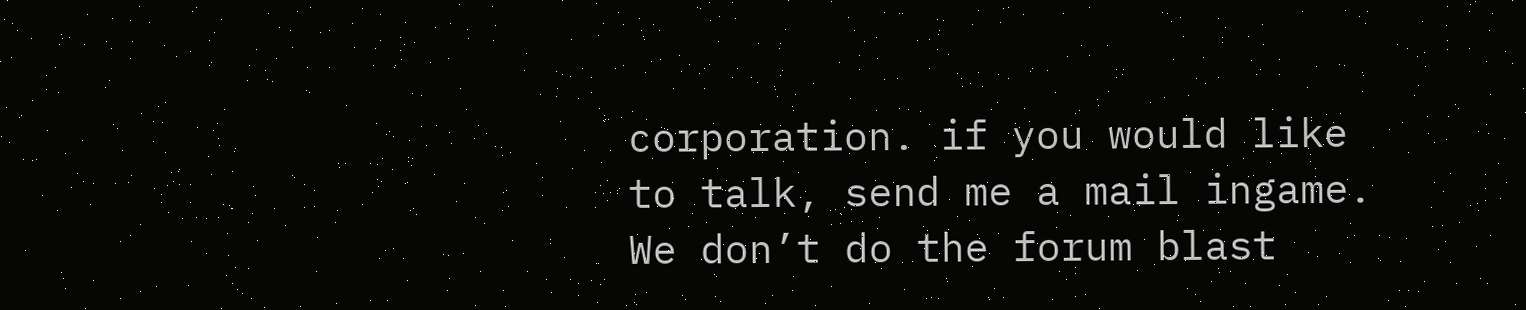corporation. if you would like to talk, send me a mail ingame. We don’t do the forum blast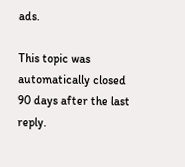ads.

This topic was automatically closed 90 days after the last reply.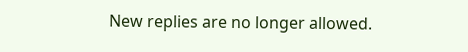New replies are no longer allowed.